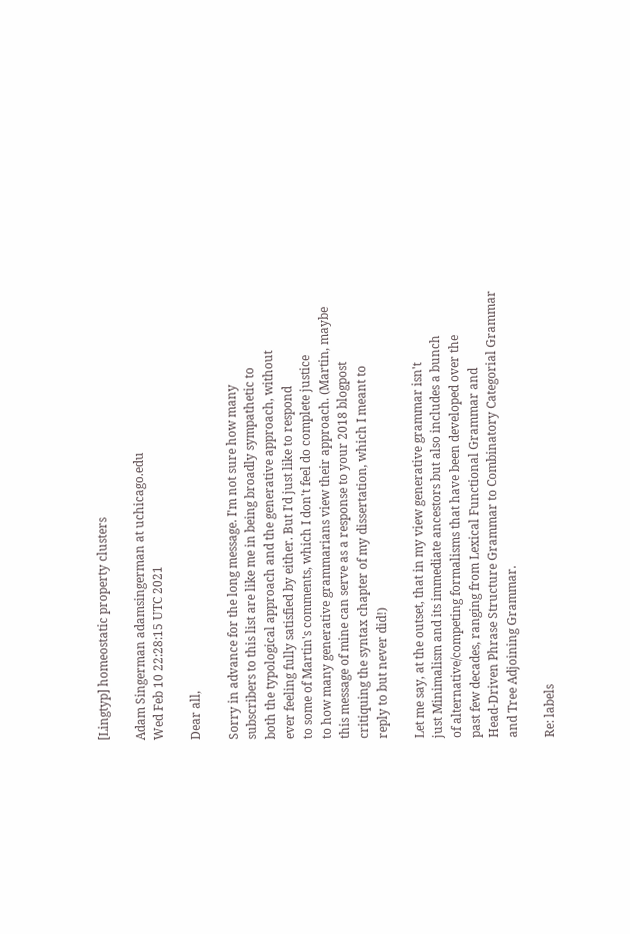[Lingtyp] homeostatic property clusters

Adam Singerman adamsingerman at uchicago.edu
Wed Feb 10 22:28:15 UTC 2021

Dear all,

Sorry in advance for the long message. I'm not sure how many
subscribers to this list are like me in being broadly sympathetic to
both the typological approach and the generative approach, without
ever feeling fully satisfied by either. But I'd just like to respond
to some of Martin's comments, which I don't feel do complete justice
to how many generative grammarians view their approach. (Martin, maybe
this message of mine can serve as a response to your 2018 blogpost
critiquing the syntax chapter of my dissertation, which I meant to
reply to but never did!)

Let me say, at the outset, that in my view generative grammar isn't
just Minimalism and its immediate ancestors but also includes a bunch
of alternative/competing formalisms that have been developed over the
past few decades, ranging from Lexical Functional Grammar and
Head-Driven Phrase Structure Grammar to Combinatory Categorial Grammar
and Tree Adjoining Grammar.

Re: labels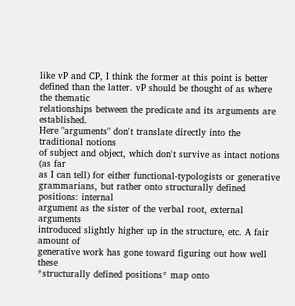like vP and CP, I think the former at this point is better
defined than the latter. vP should be thought of as where the thematic
relationships between the predicate and its arguments are established.
Here "arguments" don't translate directly into the traditional notions
of subject and object, which don't survive as intact notions (as far
as I can tell) for either functional-typologists or generative
grammarians, but rather onto structurally defined positions: internal
argument as the sister of the verbal root, external arguments
introduced slightly higher up in the structure, etc. A fair amount of
generative work has gone toward figuring out how well these
*structurally defined positions* map onto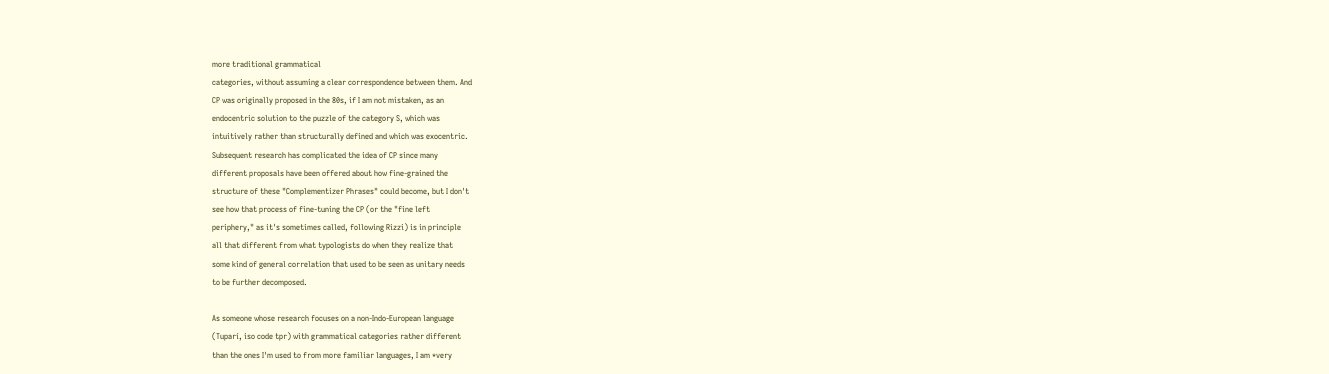more traditional grammatical
categories, without assuming a clear correspondence between them. And
CP was originally proposed in the 80s, if I am not mistaken, as an
endocentric solution to the puzzle of the category S, which was
intuitively rather than structurally defined and which was exocentric.
Subsequent research has complicated the idea of CP since many
different proposals have been offered about how fine-grained the
structure of these "Complementizer Phrases" could become, but I don't
see how that process of fine-tuning the CP (or the "fine left
periphery," as it's sometimes called, following Rizzi) is in principle
all that different from what typologists do when they realize that
some kind of general correlation that used to be seen as unitary needs
to be further decomposed.

As someone whose research focuses on a non-Indo-European language
(Tuparí, iso code tpr) with grammatical categories rather different
than the ones I'm used to from more familiar languages, I am *very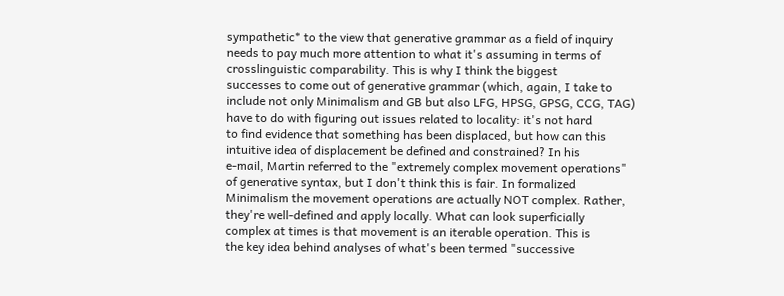sympathetic* to the view that generative grammar as a field of inquiry
needs to pay much more attention to what it's assuming in terms of
crosslinguistic comparability. This is why I think the biggest
successes to come out of generative grammar (which, again, I take to
include not only Minimalism and GB but also LFG, HPSG, GPSG, CCG, TAG)
have to do with figuring out issues related to locality: it's not hard
to find evidence that something has been displaced, but how can this
intuitive idea of displacement be defined and constrained? In his
e-mail, Martin referred to the "extremely complex movement operations"
of generative syntax, but I don't think this is fair. In formalized
Minimalism the movement operations are actually NOT complex. Rather,
they're well-defined and apply locally. What can look superficially
complex at times is that movement is an iterable operation. This is
the key idea behind analyses of what's been termed "successive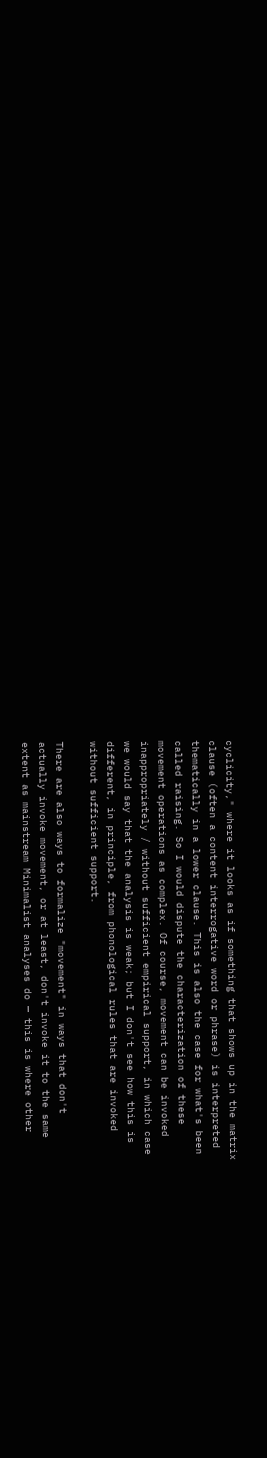cyclicity," where it looks as if something that shows up in the matrix
clause (often a content interrogative word or phrase) is interpreted
thematically in a lower clause. This is also the case for what's been
called raising. So I would dispute the characterization of these
movement operations as complex. Of course, movement can be invoked
inappropriately / without sufficient empirical support, in which case
we would say that the analysis is weak; but I don't see how this is
different, in principle, from phonological rules that are invoked
without sufficient support.

There are also ways to formalize "movement" in ways that don't
actually invoke movement, or at least, don't invoke it to the same
extent as mainstream Minimalist analyses do — this is where other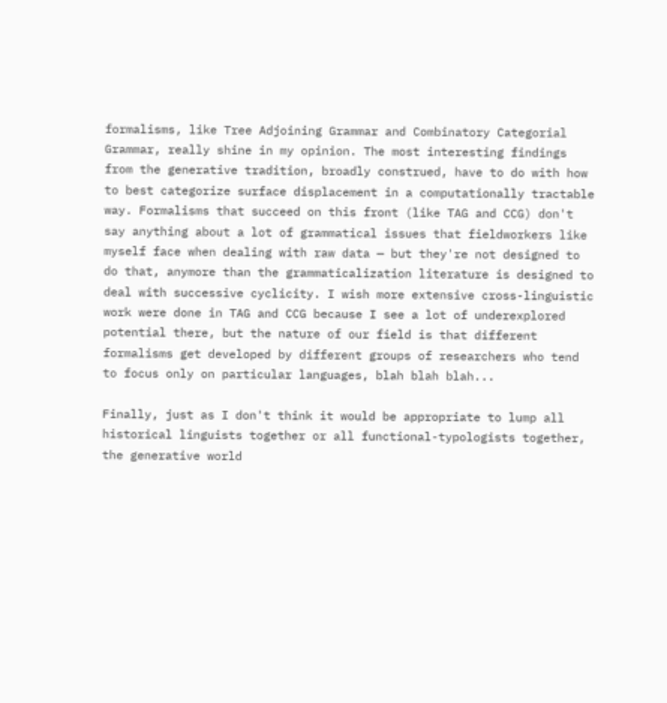formalisms, like Tree Adjoining Grammar and Combinatory Categorial
Grammar, really shine in my opinion. The most interesting findings
from the generative tradition, broadly construed, have to do with how
to best categorize surface displacement in a computationally tractable
way. Formalisms that succeed on this front (like TAG and CCG) don't
say anything about a lot of grammatical issues that fieldworkers like
myself face when dealing with raw data — but they're not designed to
do that, anymore than the grammaticalization literature is designed to
deal with successive cyclicity. I wish more extensive cross-linguistic
work were done in TAG and CCG because I see a lot of underexplored
potential there, but the nature of our field is that different
formalisms get developed by different groups of researchers who tend
to focus only on particular languages, blah blah blah...

Finally, just as I don't think it would be appropriate to lump all
historical linguists together or all functional-typologists together,
the generative world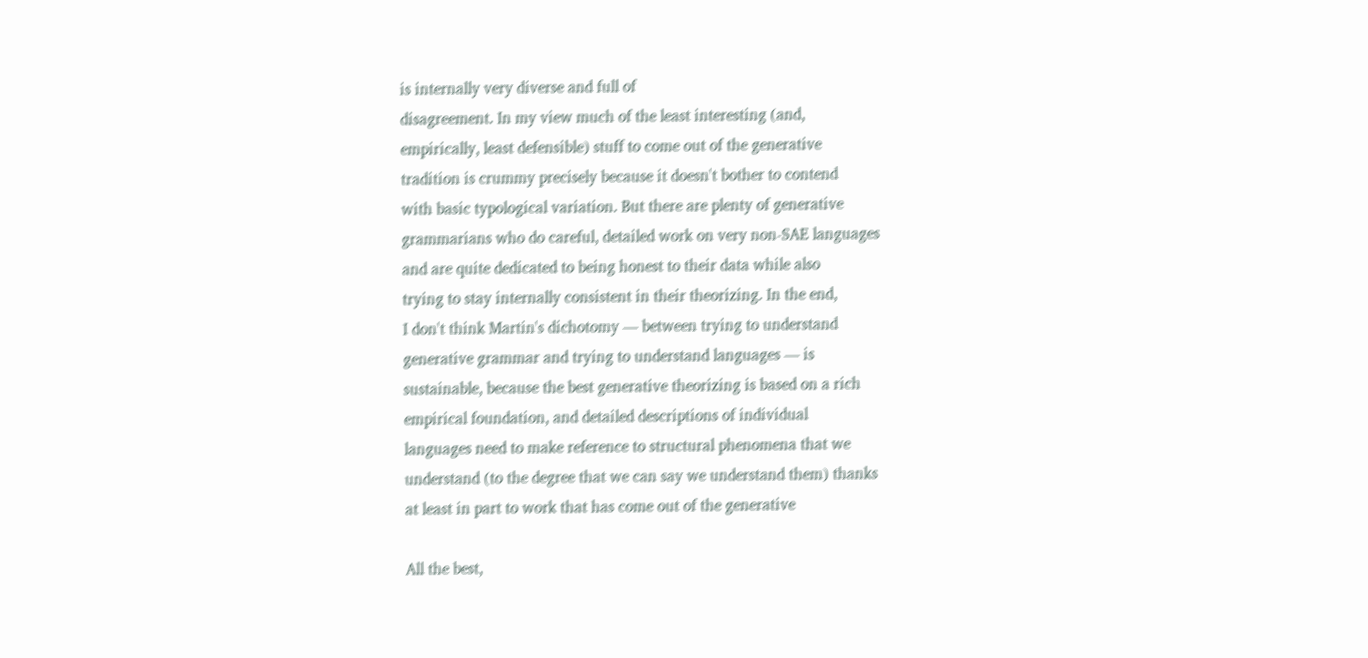is internally very diverse and full of
disagreement. In my view much of the least interesting (and,
empirically, least defensible) stuff to come out of the generative
tradition is crummy precisely because it doesn't bother to contend
with basic typological variation. But there are plenty of generative
grammarians who do careful, detailed work on very non-SAE languages
and are quite dedicated to being honest to their data while also
trying to stay internally consistent in their theorizing. In the end,
I don't think Martin's dichotomy — between trying to understand
generative grammar and trying to understand languages — is
sustainable, because the best generative theorizing is based on a rich
empirical foundation, and detailed descriptions of individual
languages need to make reference to structural phenomena that we
understand (to the degree that we can say we understand them) thanks
at least in part to work that has come out of the generative

All the best,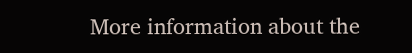More information about the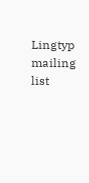Lingtyp mailing list